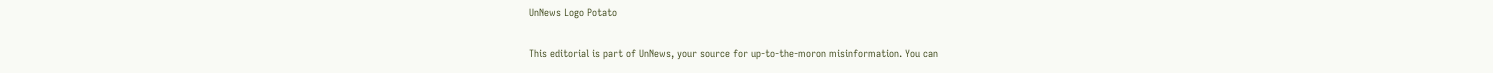UnNews Logo Potato

This editorial is part of UnNews, your source for up-to-the-moron misinformation. You can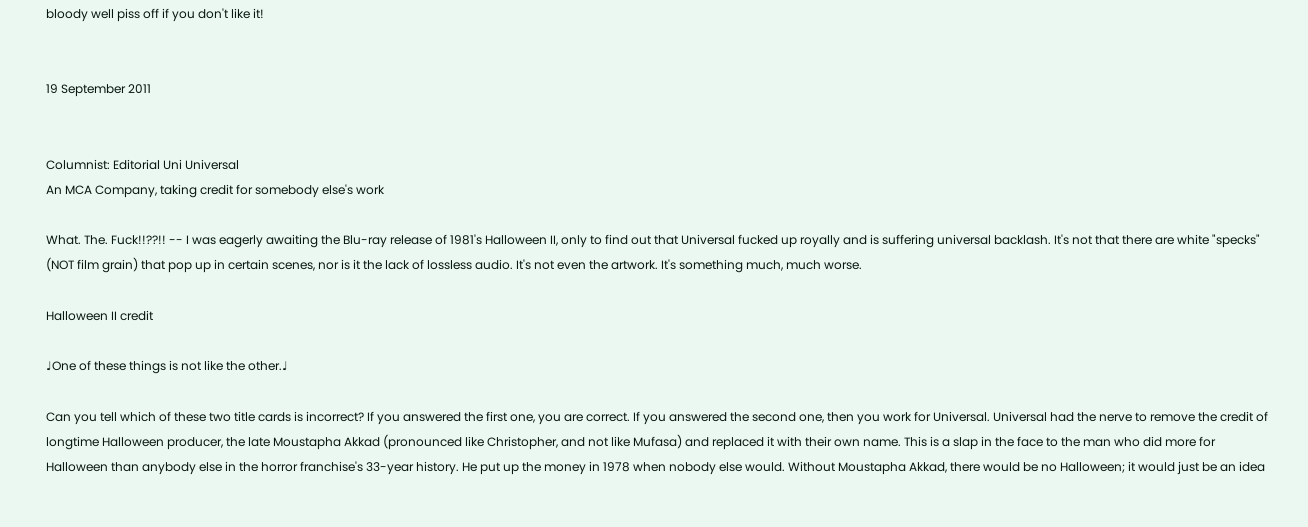bloody well piss off if you don't like it!


19 September 2011


Columnist: Editorial Uni Universal
An MCA Company, taking credit for somebody else's work

What. The. Fuck!!??!! -- I was eagerly awaiting the Blu-ray release of 1981's Halloween II, only to find out that Universal fucked up royally and is suffering universal backlash. It's not that there are white "specks" (NOT film grain) that pop up in certain scenes, nor is it the lack of lossless audio. It's not even the artwork. It's something much, much worse.

Halloween II credit

♩One of these things is not like the other.♩

Can you tell which of these two title cards is incorrect? If you answered the first one, you are correct. If you answered the second one, then you work for Universal. Universal had the nerve to remove the credit of longtime Halloween producer, the late Moustapha Akkad (pronounced like Christopher, and not like Mufasa) and replaced it with their own name. This is a slap in the face to the man who did more for Halloween than anybody else in the horror franchise's 33-year history. He put up the money in 1978 when nobody else would. Without Moustapha Akkad, there would be no Halloween; it would just be an idea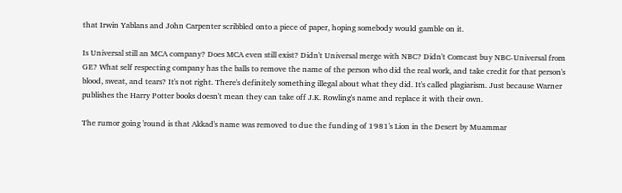that Irwin Yablans and John Carpenter scribbled onto a piece of paper, hoping somebody would gamble on it.

Is Universal still an MCA company? Does MCA even still exist? Didn't Universal merge with NBC? Didn't Comcast buy NBC-Universal from GE? What self respecting company has the balls to remove the name of the person who did the real work, and take credit for that person's blood, sweat, and tears? It's not right. There's definitely something illegal about what they did. It's called plagiarism. Just because Warner publishes the Harry Potter books doesn't mean they can take off J.K. Rowling's name and replace it with their own.

The rumor going 'round is that Akkad's name was removed to due the funding of 1981's Lion in the Desert by Muammar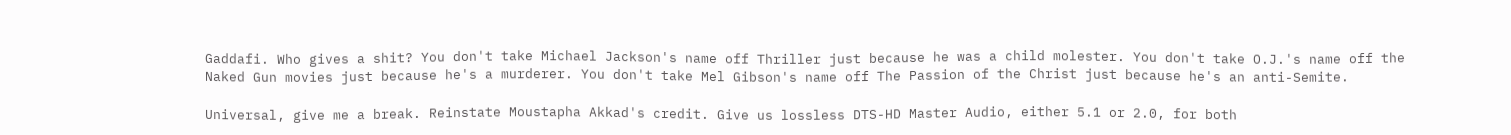Gaddafi. Who gives a shit? You don't take Michael Jackson's name off Thriller just because he was a child molester. You don't take O.J.'s name off the Naked Gun movies just because he's a murderer. You don't take Mel Gibson's name off The Passion of the Christ just because he's an anti-Semite.

Universal, give me a break. Reinstate Moustapha Akkad's credit. Give us lossless DTS-HD Master Audio, either 5.1 or 2.0, for both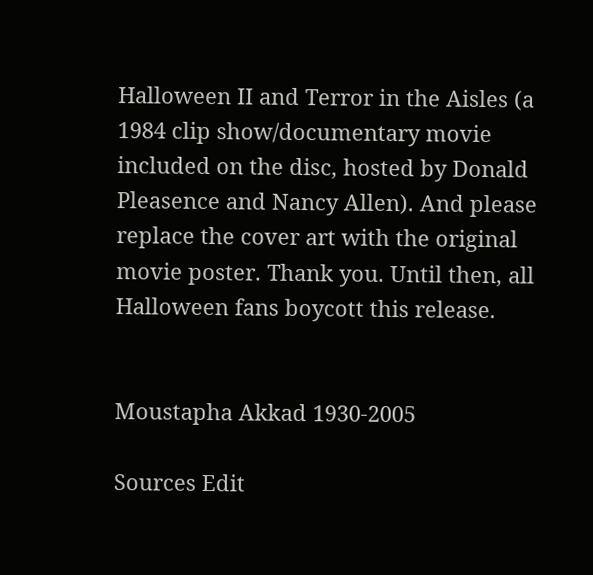Halloween II and Terror in the Aisles (a 1984 clip show/documentary movie included on the disc, hosted by Donald Pleasence and Nancy Allen). And please replace the cover art with the original movie poster. Thank you. Until then, all Halloween fans boycott this release.


Moustapha Akkad 1930-2005

Sources Edit